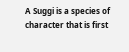A Suggi is a species of character that is first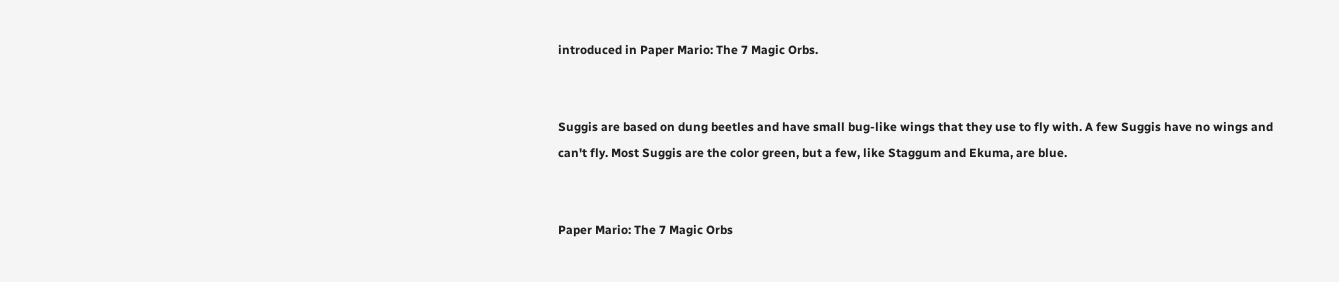introduced in Paper Mario: The 7 Magic Orbs.


Suggis are based on dung beetles and have small bug-like wings that they use to fly with. A few Suggis have no wings and can't fly. Most Suggis are the color green, but a few, like Staggum and Ekuma, are blue.


Paper Mario: The 7 Magic Orbs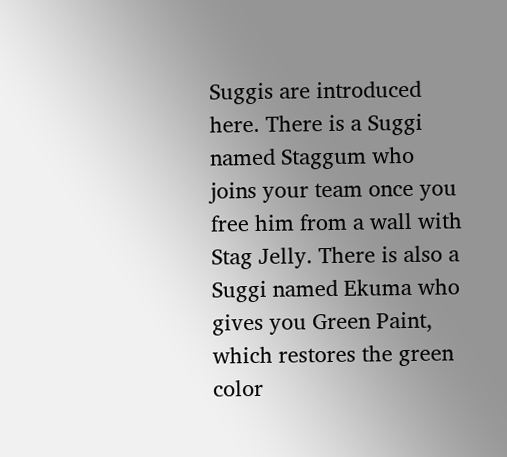Suggis are introduced here. There is a Suggi named Staggum who joins your team once you free him from a wall with Stag Jelly. There is also a Suggi named Ekuma who gives you Green Paint, which restores the green color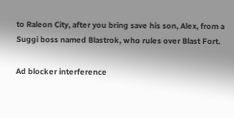to Raleon City, after you bring save his son, Alex, from a Suggi boss named Blastrok, who rules over Blast Fort.

Ad blocker interference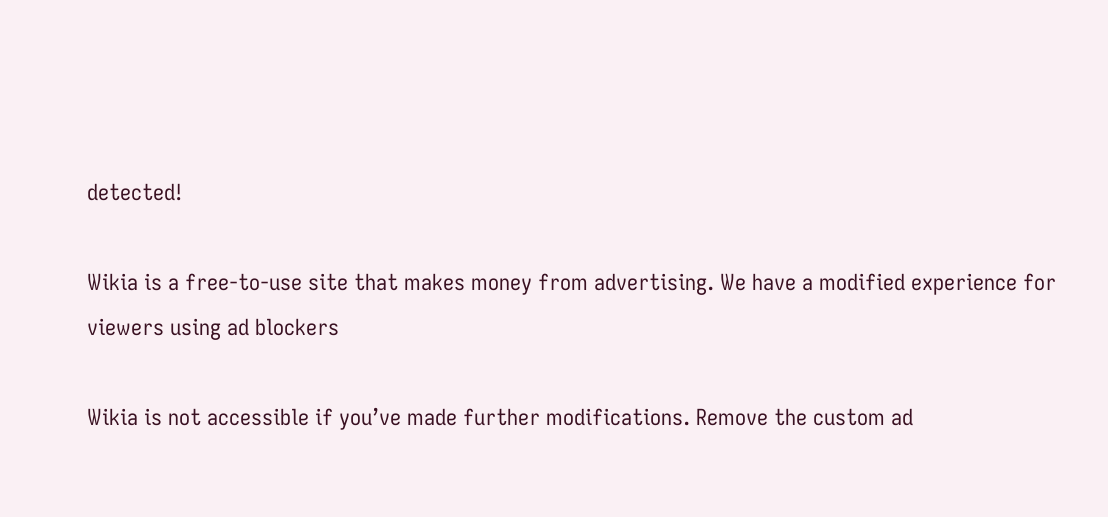detected!

Wikia is a free-to-use site that makes money from advertising. We have a modified experience for viewers using ad blockers

Wikia is not accessible if you’ve made further modifications. Remove the custom ad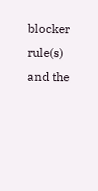blocker rule(s) and the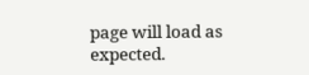page will load as expected.